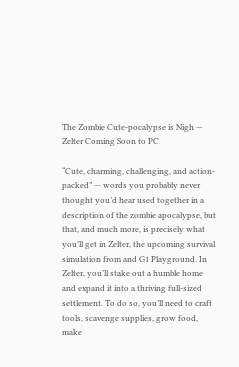The Zombie Cute-pocalypse is Nigh — Zelter Coming Soon to PC

“Cute, charming, challenging, and action-packed” — words you probably never thought you’d hear used together in a description of the zombie apocalypse, but that, and much more, is precisely what you’ll get in Zelter, the upcoming survival simulation from and G1 Playground. In Zelter, you’ll stake out a humble home and expand it into a thriving full-sized settlement. To do so, you’ll need to craft tools, scavenge supplies, grow food, make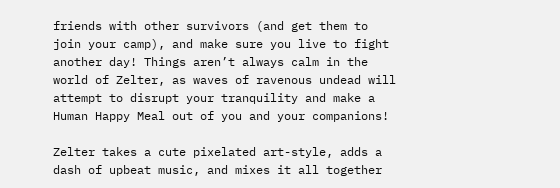friends with other survivors (and get them to join your camp), and make sure you live to fight another day! Things aren’t always calm in the world of Zelter, as waves of ravenous undead will attempt to disrupt your tranquility and make a Human Happy Meal out of you and your companions!

Zelter takes a cute pixelated art-style, adds a dash of upbeat music, and mixes it all together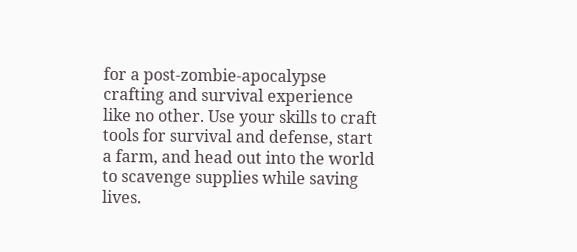for a post-zombie-apocalypse crafting and survival experience like no other. Use your skills to craft tools for survival and defense, start a farm, and head out into the world to scavenge supplies while saving lives.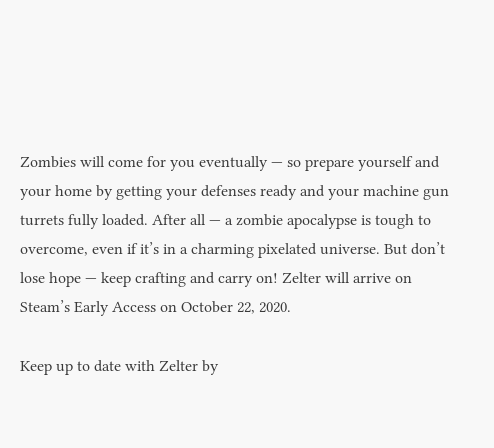Zombies will come for you eventually — so prepare yourself and your home by getting your defenses ready and your machine gun turrets fully loaded. After all — a zombie apocalypse is tough to overcome, even if it’s in a charming pixelated universe. But don’t lose hope — keep crafting and carry on! Zelter will arrive on Steam’s Early Access on October 22, 2020.

Keep up to date with Zelter by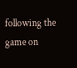following the game on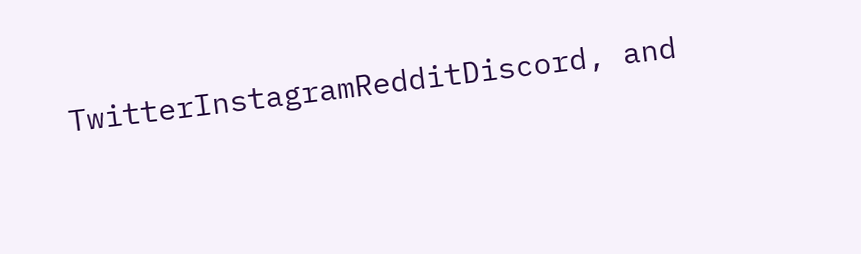TwitterInstagramRedditDiscord, and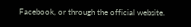Facebook, or through the official website.